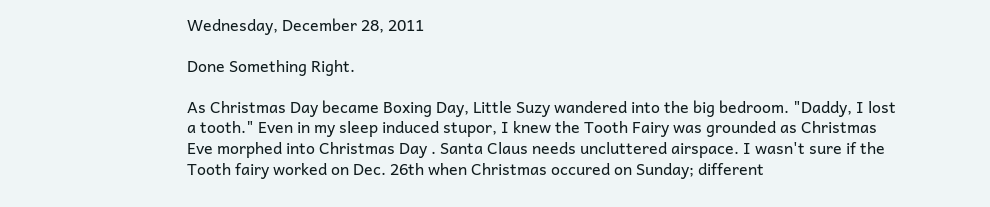Wednesday, December 28, 2011

Done Something Right.

As Christmas Day became Boxing Day, Little Suzy wandered into the big bedroom. "Daddy, I lost a tooth." Even in my sleep induced stupor, I knew the Tooth Fairy was grounded as Christmas Eve morphed into Christmas Day . Santa Claus needs uncluttered airspace. I wasn't sure if the Tooth fairy worked on Dec. 26th when Christmas occured on Sunday; different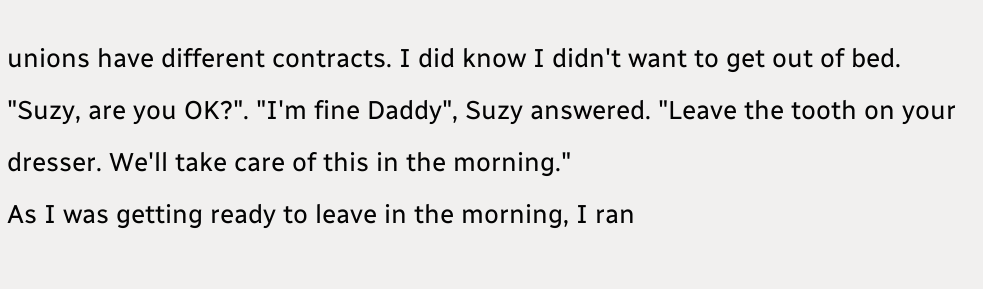unions have different contracts. I did know I didn't want to get out of bed. "Suzy, are you OK?". "I'm fine Daddy", Suzy answered. "Leave the tooth on your dresser. We'll take care of this in the morning."
As I was getting ready to leave in the morning, I ran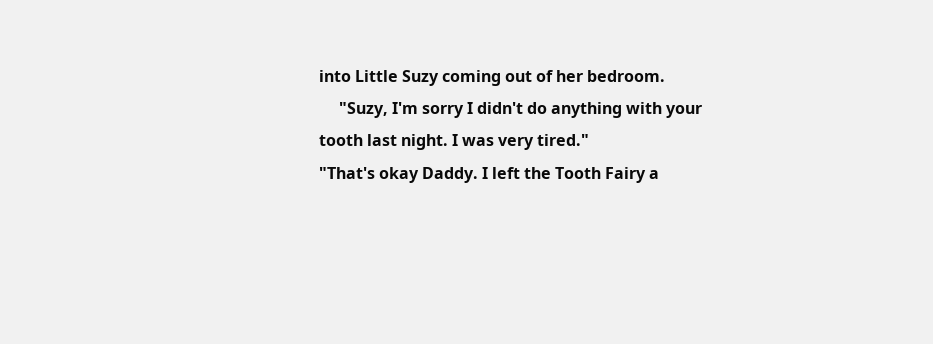into Little Suzy coming out of her bedroom.
     "Suzy, I'm sorry I didn't do anything with your tooth last night. I was very tired."
"That's okay Daddy. I left the Tooth Fairy a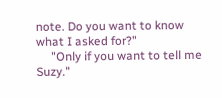note. Do you want to know what I asked for?"
     "Only if you want to tell me Suzy."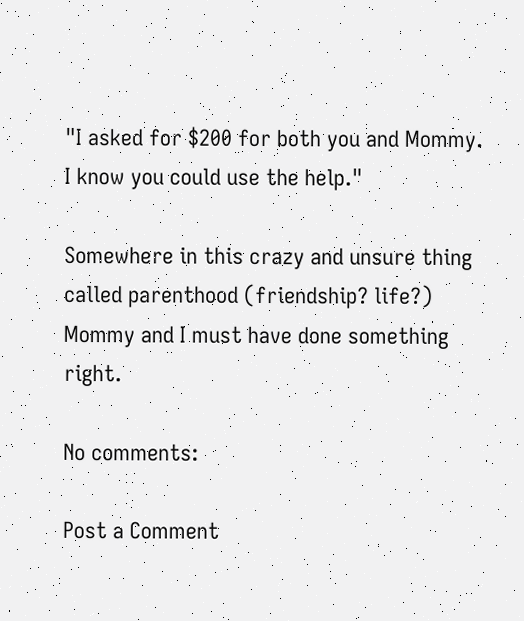"I asked for $200 for both you and Mommy. I know you could use the help."

Somewhere in this crazy and unsure thing called parenthood (friendship? life?) Mommy and I must have done something right.

No comments:

Post a Comment